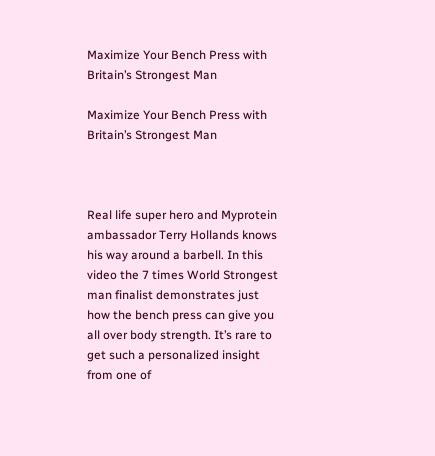Maximize Your Bench Press with Britain’s Strongest Man

Maximize Your Bench Press with Britain’s Strongest Man



Real life super hero and Myprotein ambassador Terry Hollands knows his way around a barbell. In this video the 7 times World Strongest man finalist demonstrates just how the bench press can give you all over body strength. It’s rare to get such a personalized insight from one of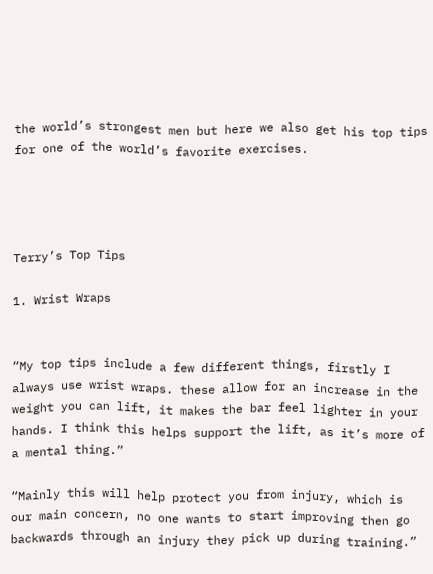the world’s strongest men but here we also get his top tips for one of the world’s favorite exercises.




Terry’s Top Tips

1. Wrist Wraps


“My top tips include a few different things, firstly I always use wrist wraps. these allow for an increase in the weight you can lift, it makes the bar feel lighter in your hands. I think this helps support the lift, as it’s more of a mental thing.”

“Mainly this will help protect you from injury, which is our main concern, no one wants to start improving then go backwards through an injury they pick up during training.”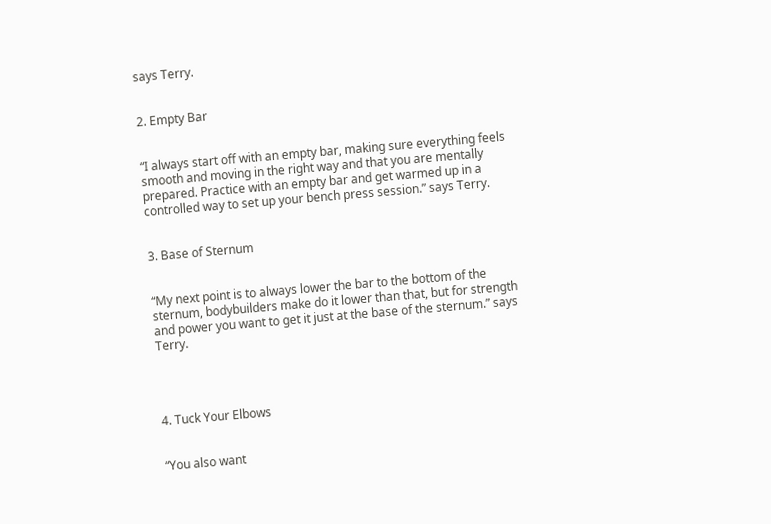says Terry.


2. Empty Bar


“I always start off with an empty bar, making sure everything feels smooth and moving in the right way and that you are mentally prepared. Practice with an empty bar and get warmed up in a controlled way to set up your bench press session.” says Terry.


3. Base of Sternum


“My next point is to always lower the bar to the bottom of the sternum, bodybuilders make do it lower than that, but for strength and power you want to get it just at the base of the sternum.” says Terry.




4. Tuck Your Elbows


“You also want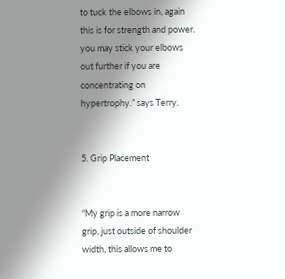to tuck the elbows in, again this is for strength and power. you may stick your elbows out further if you are concentrating on hypertrophy.” says Terry.


5. Grip Placement


“My grip is a more narrow grip, just outside of shoulder width, this allows me to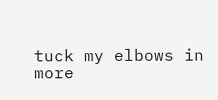tuck my elbows in more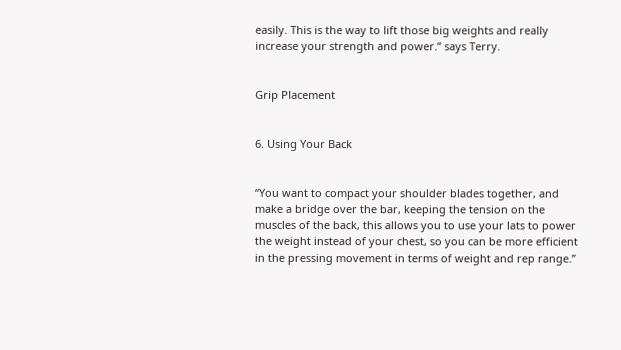easily. This is the way to lift those big weights and really increase your strength and power.” says Terry.


Grip Placement


6. Using Your Back


“You want to compact your shoulder blades together, and make a bridge over the bar, keeping the tension on the muscles of the back, this allows you to use your lats to power the weight instead of your chest, so you can be more efficient in the pressing movement in terms of weight and rep range.”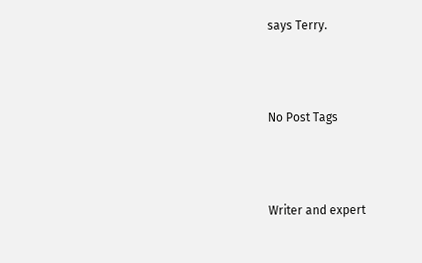says Terry.



No Post Tags



Writer and expert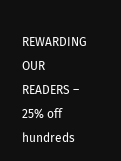REWARDING OUR READERS – 25% off hundreds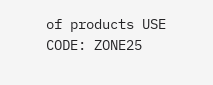of products USE CODE: ZONE25